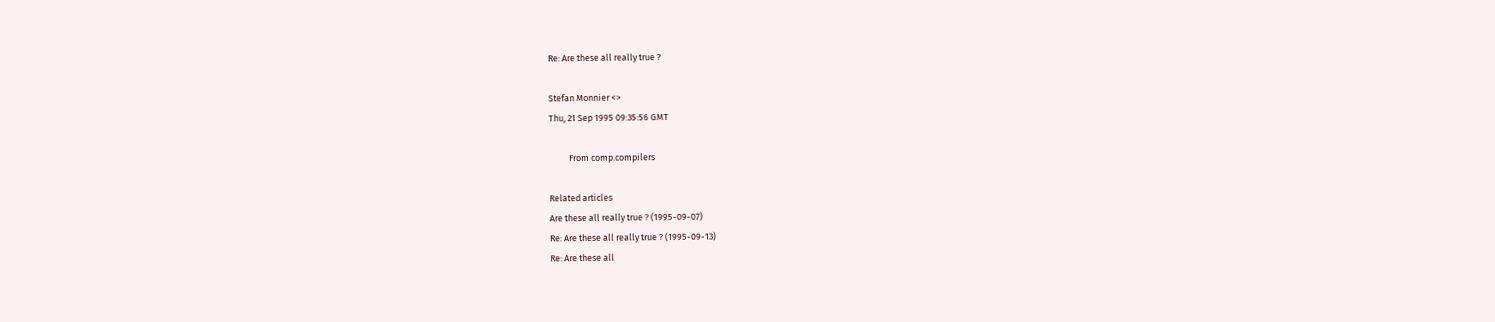Re: Are these all really true ?

Stefan Monnier <>
Thu, 21 Sep 1995 09:35:56 GMT

          From comp.compilers

Related articles
Are these all really true ? (1995-09-07)
Re: Are these all really true ? (1995-09-13)
Re: Are these all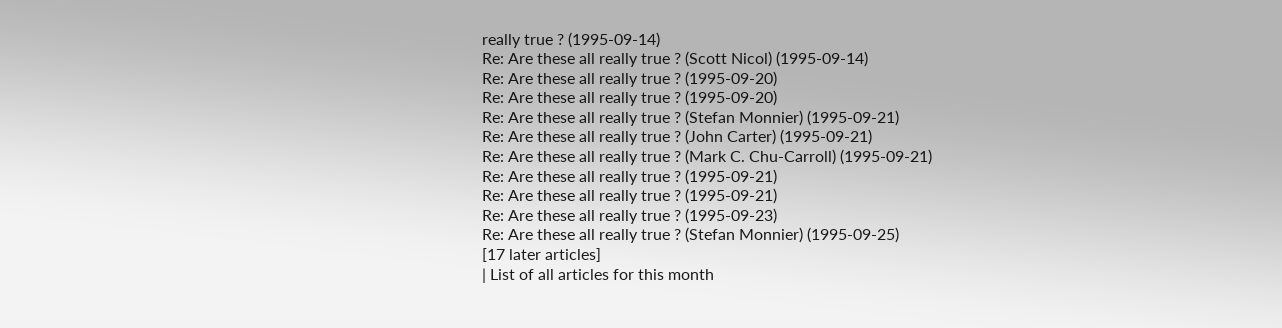really true ? (1995-09-14)
Re: Are these all really true ? (Scott Nicol) (1995-09-14)
Re: Are these all really true ? (1995-09-20)
Re: Are these all really true ? (1995-09-20)
Re: Are these all really true ? (Stefan Monnier) (1995-09-21)
Re: Are these all really true ? (John Carter) (1995-09-21)
Re: Are these all really true ? (Mark C. Chu-Carroll) (1995-09-21)
Re: Are these all really true ? (1995-09-21)
Re: Are these all really true ? (1995-09-21)
Re: Are these all really true ? (1995-09-23)
Re: Are these all really true ? (Stefan Monnier) (1995-09-25)
[17 later articles]
| List of all articles for this month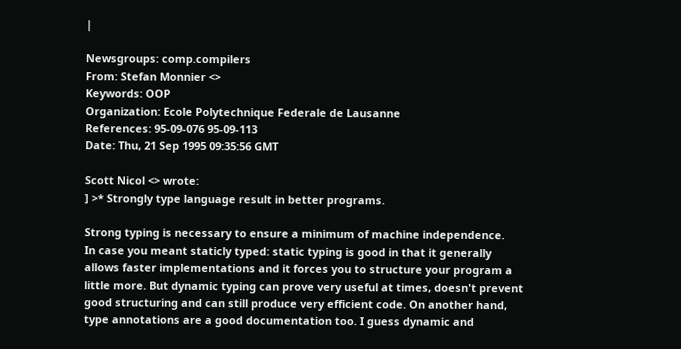|

Newsgroups: comp.compilers
From: Stefan Monnier <>
Keywords: OOP
Organization: Ecole Polytechnique Federale de Lausanne
References: 95-09-076 95-09-113
Date: Thu, 21 Sep 1995 09:35:56 GMT

Scott Nicol <> wrote:
] >* Strongly type language result in better programs.

Strong typing is necessary to ensure a minimum of machine independence.
In case you meant staticly typed: static typing is good in that it generally
allows faster implementations and it forces you to structure your program a
little more. But dynamic typing can prove very useful at times, doesn't prevent
good structuring and can still produce very efficient code. On another hand,
type annotations are a good documentation too. I guess dynamic and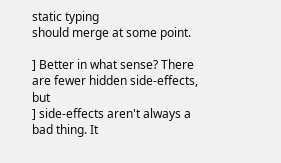static typing
should merge at some point.

] Better in what sense? There are fewer hidden side-effects, but
] side-effects aren't always a bad thing. It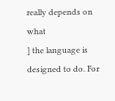really depends on what
] the language is designed to do. For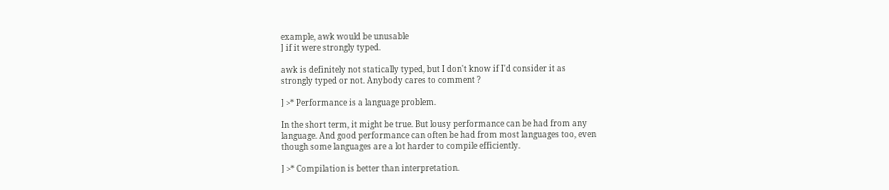example, awk would be unusable
] if it were strongly typed.

awk is definitely not statically typed, but I don't know if I'd consider it as
strongly typed or not. Anybody cares to comment ?

] >* Performance is a language problem.

In the short term, it might be true. But lousy performance can be had from any
language. And good performance can often be had from most languages too, even
though some languages are a lot harder to compile efficiently.

] >* Compilation is better than interpretation.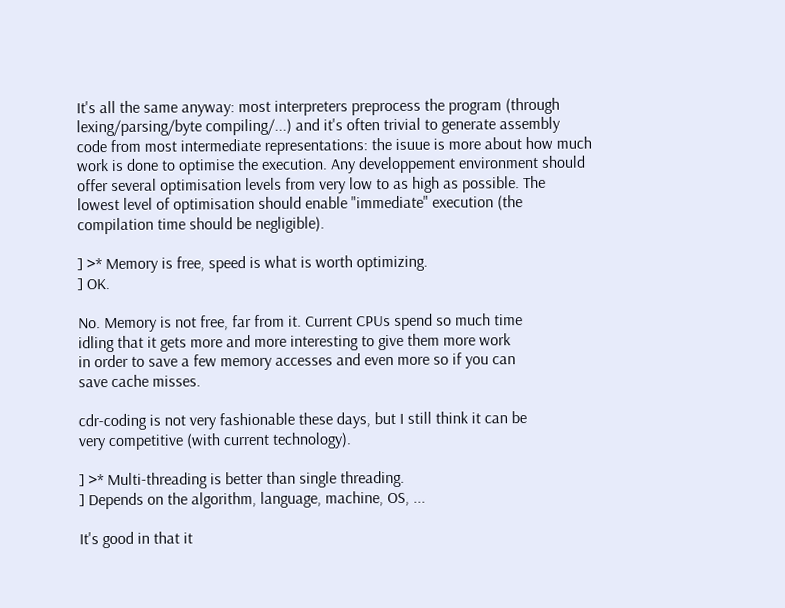It's all the same anyway: most interpreters preprocess the program (through
lexing/parsing/byte compiling/...) and it's often trivial to generate assembly
code from most intermediate representations: the isuue is more about how much
work is done to optimise the execution. Any developpement environment should
offer several optimisation levels from very low to as high as possible. The
lowest level of optimisation should enable "immediate" execution (the
compilation time should be negligible).

] >* Memory is free, speed is what is worth optimizing.
] OK.

No. Memory is not free, far from it. Current CPUs spend so much time
idling that it gets more and more interesting to give them more work
in order to save a few memory accesses and even more so if you can
save cache misses.

cdr-coding is not very fashionable these days, but I still think it can be
very competitive (with current technology).

] >* Multi-threading is better than single threading.
] Depends on the algorithm, language, machine, OS, ...

It's good in that it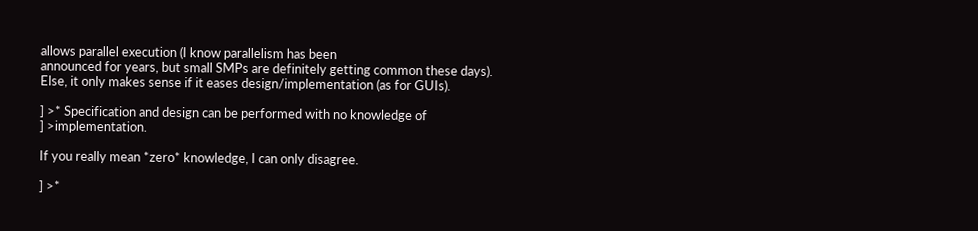allows parallel execution (I know parallelism has been
announced for years, but small SMPs are definitely getting common these days).
Else, it only makes sense if it eases design/implementation (as for GUIs).

] >* Specification and design can be performed with no knowledge of
] >implementation.

If you really mean *zero* knowledge, I can only disagree.

] >*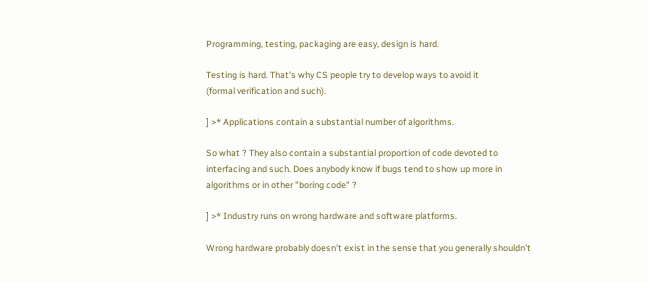Programming, testing, packaging are easy, design is hard.

Testing is hard. That's why CS people try to develop ways to avoid it
(formal verification and such).

] >* Applications contain a substantial number of algorithms.

So what ? They also contain a substantial proportion of code devoted to
interfacing and such. Does anybody know if bugs tend to show up more in
algorithms or in other "boring code" ?

] >* Industry runs on wrong hardware and software platforms.

Wrong hardware probably doesn't exist in the sense that you generally shouldn't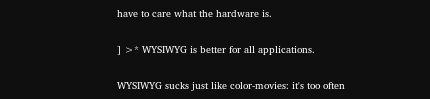have to care what the hardware is.

] >* WYSIWYG is better for all applications.

WYSIWYG sucks just like color-movies: it's too often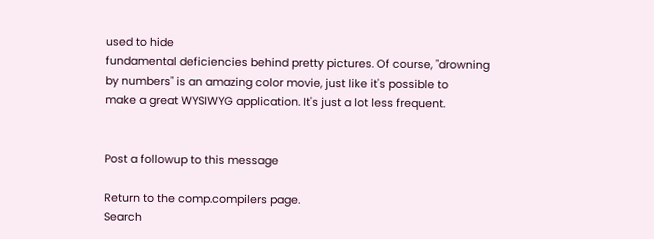used to hide
fundamental deficiencies behind pretty pictures. Of course, "drowning
by numbers" is an amazing color movie, just like it's possible to
make a great WYSIWYG application. It's just a lot less frequent.


Post a followup to this message

Return to the comp.compilers page.
Search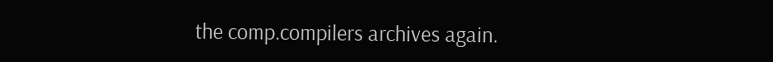the comp.compilers archives again.